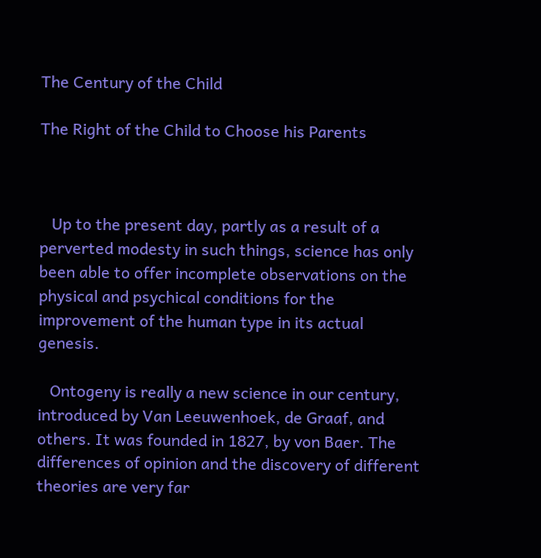The Century of the Child

The Right of the Child to Choose his Parents



   Up to the present day, partly as a result of a perverted modesty in such things, science has only been able to offer incomplete observations on the physical and psychical conditions for the improvement of the human type in its actual genesis.

   Ontogeny is really a new science in our century, introduced by Van Leeuwenhoek, de Graaf, and others. It was founded in 1827, by von Baer. The differences of opinion and the discovery of different theories are very far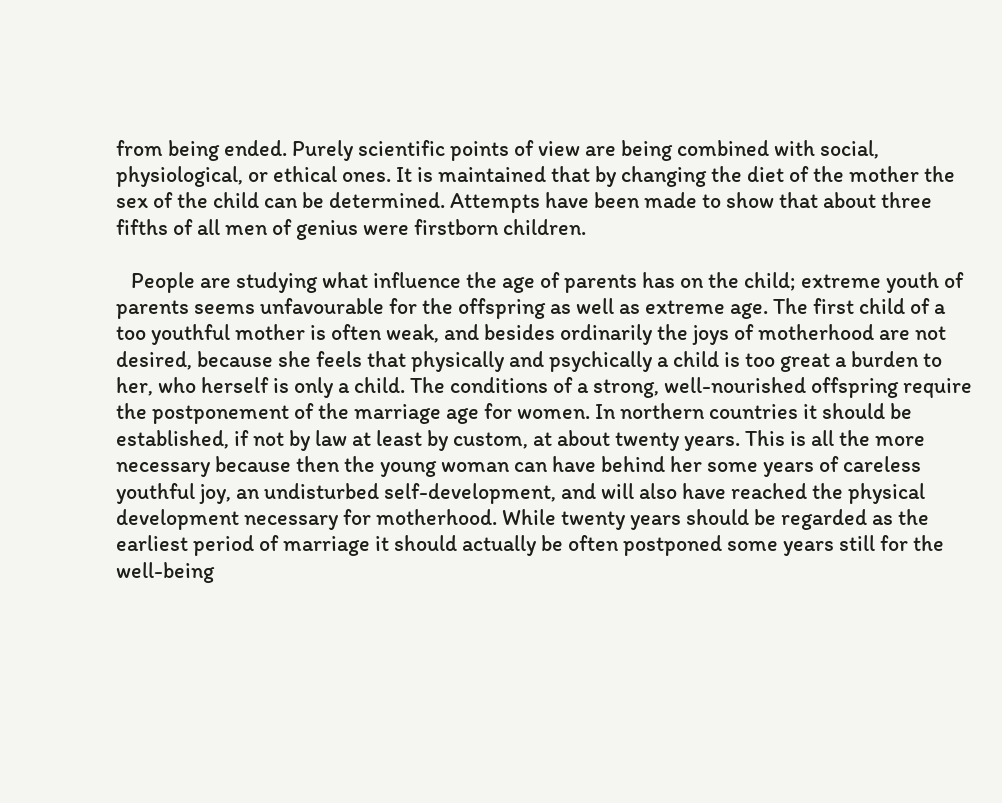from being ended. Purely scientific points of view are being combined with social, physiological, or ethical ones. It is maintained that by changing the diet of the mother the sex of the child can be determined. Attempts have been made to show that about three fifths of all men of genius were firstborn children.

   People are studying what influence the age of parents has on the child; extreme youth of parents seems unfavourable for the offspring as well as extreme age. The first child of a too youthful mother is often weak, and besides ordinarily the joys of motherhood are not desired, because she feels that physically and psychically a child is too great a burden to her, who herself is only a child. The conditions of a strong, well-nourished offspring require the postponement of the marriage age for women. In northern countries it should be established, if not by law at least by custom, at about twenty years. This is all the more necessary because then the young woman can have behind her some years of careless youthful joy, an undisturbed self-development, and will also have reached the physical development necessary for motherhood. While twenty years should be regarded as the earliest period of marriage it should actually be often postponed some years still for the well-being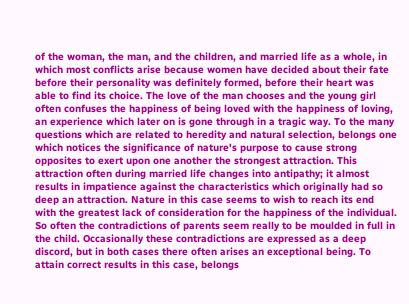of the woman, the man, and the children, and married life as a whole, in which most conflicts arise because women have decided about their fate before their personality was definitely formed, before their heart was able to find its choice. The love of the man chooses and the young girl often confuses the happiness of being loved with the happiness of loving, an experience which later on is gone through in a tragic way. To the many questions which are related to heredity and natural selection, belongs one which notices the significance of nature's purpose to cause strong opposites to exert upon one another the strongest attraction. This attraction often during married life changes into antipathy; it almost results in impatience against the characteristics which originally had so deep an attraction. Nature in this case seems to wish to reach its end with the greatest lack of consideration for the happiness of the individual. So often the contradictions of parents seem really to be moulded in full in the child. Occasionally these contradictions are expressed as a deep discord, but in both cases there often arises an exceptional being. To attain correct results in this case, belongs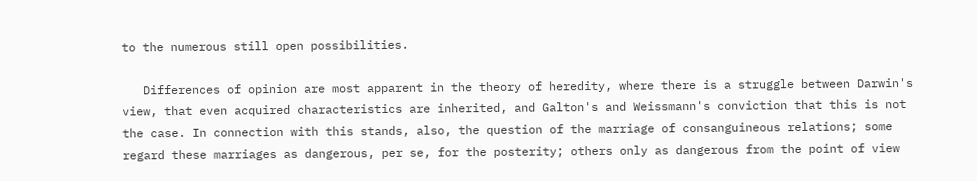to the numerous still open possibilities.

   Differences of opinion are most apparent in the theory of heredity, where there is a struggle between Darwin's view, that even acquired characteristics are inherited, and Galton's and Weissmann's conviction that this is not the case. In connection with this stands, also, the question of the marriage of consanguineous relations; some regard these marriages as dangerous, per se, for the posterity; others only as dangerous from the point of view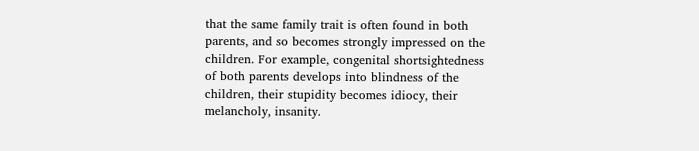that the same family trait is often found in both parents, and so becomes strongly impressed on the children. For example, congenital shortsightedness of both parents develops into blindness of the children, their stupidity becomes idiocy, their melancholy, insanity.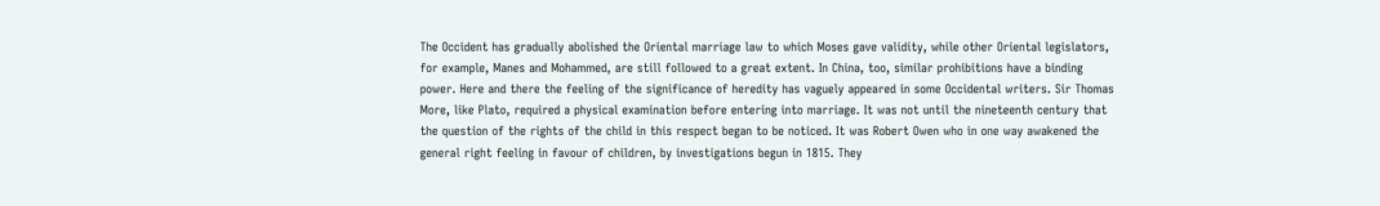The Occident has gradually abolished the Oriental marriage law to which Moses gave validity, while other Oriental legislators, for example, Manes and Mohammed, are still followed to a great extent. In China, too, similar prohibitions have a binding power. Here and there the feeling of the significance of heredity has vaguely appeared in some Occidental writers. Sir Thomas More, like Plato, required a physical examination before entering into marriage. It was not until the nineteenth century that the question of the rights of the child in this respect began to be noticed. It was Robert Owen who in one way awakened the general right feeling in favour of children, by investigations begun in 1815. They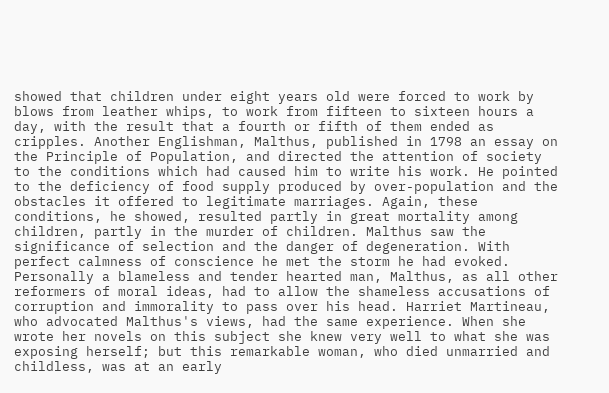showed that children under eight years old were forced to work by blows from leather whips, to work from fifteen to sixteen hours a day, with the result that a fourth or fifth of them ended as cripples. Another Englishman, Malthus, published in 1798 an essay on the Principle of Population, and directed the attention of society to the conditions which had caused him to write his work. He pointed to the deficiency of food supply produced by over-population and the obstacles it offered to legitimate marriages. Again, these conditions, he showed, resulted partly in great mortality among children, partly in the murder of children. Malthus saw the significance of selection and the danger of degeneration. With perfect calmness of conscience he met the storm he had evoked. Personally a blameless and tender hearted man, Malthus, as all other reformers of moral ideas, had to allow the shameless accusations of corruption and immorality to pass over his head. Harriet Martineau, who advocated Malthus's views, had the same experience. When she wrote her novels on this subject she knew very well to what she was exposing herself; but this remarkable woman, who died unmarried and childless, was at an early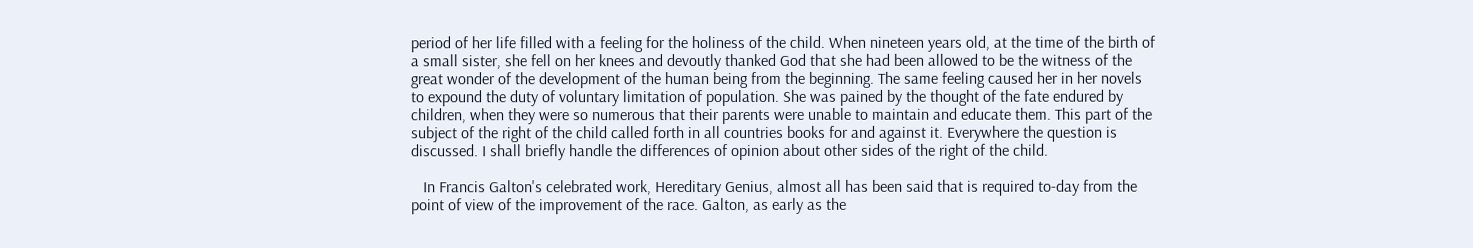period of her life filled with a feeling for the holiness of the child. When nineteen years old, at the time of the birth of a small sister, she fell on her knees and devoutly thanked God that she had been allowed to be the witness of the great wonder of the development of the human being from the beginning. The same feeling caused her in her novels to expound the duty of voluntary limitation of population. She was pained by the thought of the fate endured by children, when they were so numerous that their parents were unable to maintain and educate them. This part of the subject of the right of the child called forth in all countries books for and against it. Everywhere the question is discussed. I shall briefly handle the differences of opinion about other sides of the right of the child.

   In Francis Galton's celebrated work, Hereditary Genius, almost all has been said that is required to-day from the point of view of the improvement of the race. Galton, as early as the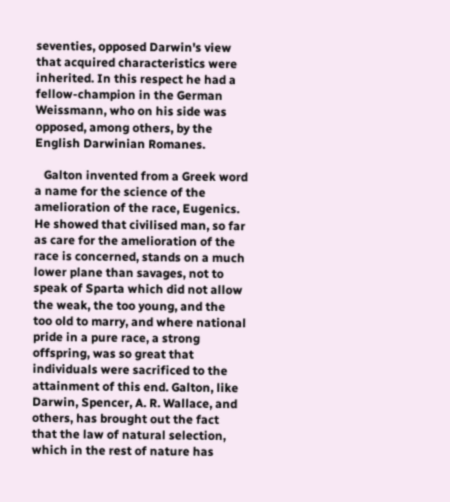seventies, opposed Darwin's view that acquired characteristics were inherited. In this respect he had a fellow-champion in the German Weissmann, who on his side was opposed, among others, by the English Darwinian Romanes.

   Galton invented from a Greek word a name for the science of the amelioration of the race, Eugenics. He showed that civilised man, so far as care for the amelioration of the race is concerned, stands on a much lower plane than savages, not to speak of Sparta which did not allow the weak, the too young, and the too old to marry, and where national pride in a pure race, a strong offspring, was so great that individuals were sacrificed to the attainment of this end. Galton, like Darwin, Spencer, A. R. Wallace, and others, has brought out the fact that the law of natural selection, which in the rest of nature has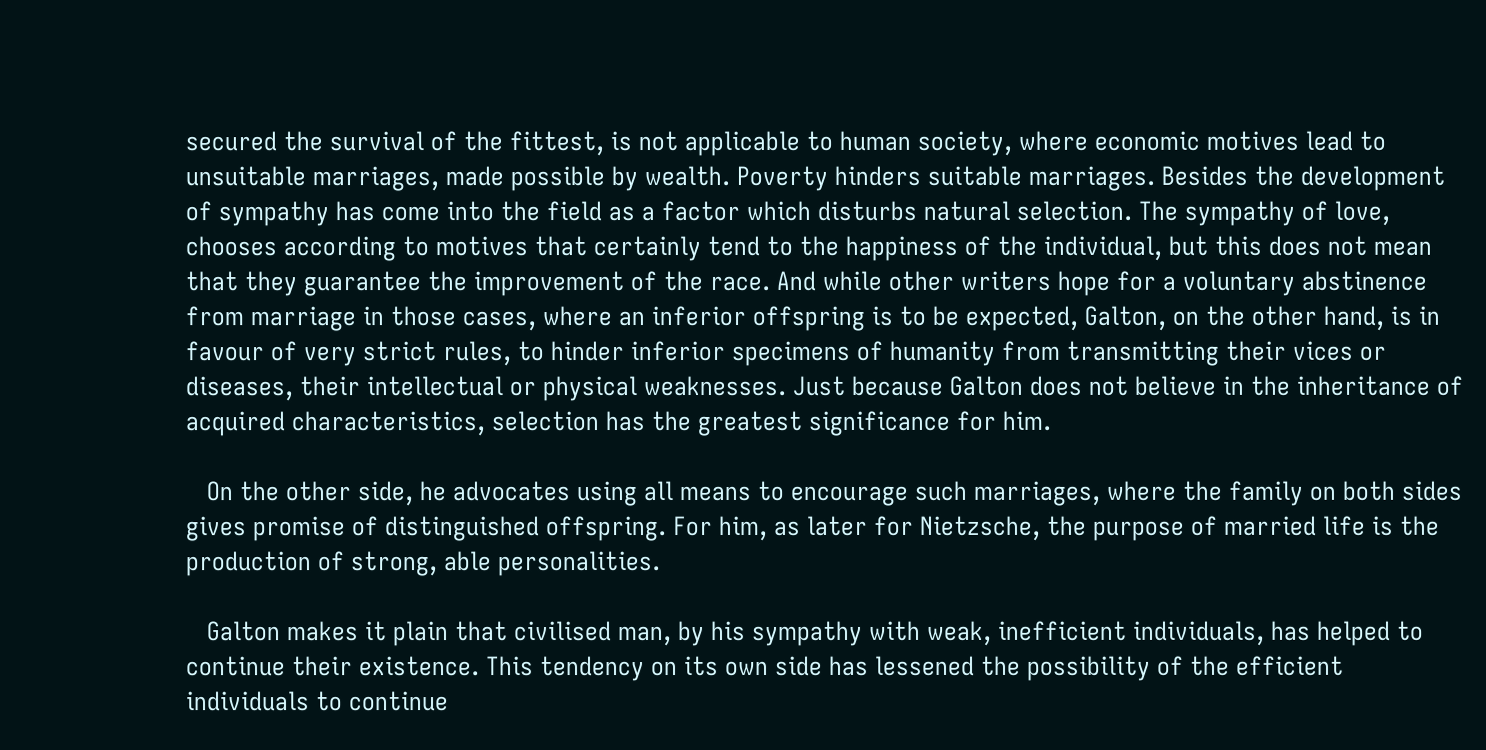secured the survival of the fittest, is not applicable to human society, where economic motives lead to unsuitable marriages, made possible by wealth. Poverty hinders suitable marriages. Besides the development of sympathy has come into the field as a factor which disturbs natural selection. The sympathy of love, chooses according to motives that certainly tend to the happiness of the individual, but this does not mean that they guarantee the improvement of the race. And while other writers hope for a voluntary abstinence from marriage in those cases, where an inferior offspring is to be expected, Galton, on the other hand, is in favour of very strict rules, to hinder inferior specimens of humanity from transmitting their vices or diseases, their intellectual or physical weaknesses. Just because Galton does not believe in the inheritance of acquired characteristics, selection has the greatest significance for him.

   On the other side, he advocates using all means to encourage such marriages, where the family on both sides gives promise of distinguished offspring. For him, as later for Nietzsche, the purpose of married life is the production of strong, able personalities.

   Galton makes it plain that civilised man, by his sympathy with weak, inefficient individuals, has helped to continue their existence. This tendency on its own side has lessened the possibility of the efficient individuals to continue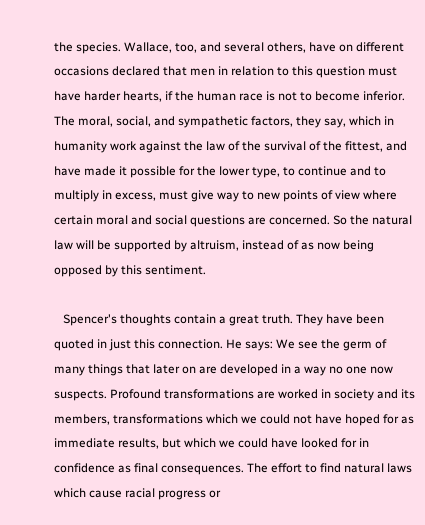the species. Wallace, too, and several others, have on different occasions declared that men in relation to this question must have harder hearts, if the human race is not to become inferior. The moral, social, and sympathetic factors, they say, which in humanity work against the law of the survival of the fittest, and have made it possible for the lower type, to continue and to multiply in excess, must give way to new points of view where certain moral and social questions are concerned. So the natural law will be supported by altruism, instead of as now being opposed by this sentiment.

   Spencer's thoughts contain a great truth. They have been quoted in just this connection. He says: We see the germ of many things that later on are developed in a way no one now suspects. Profound transformations are worked in society and its members, transformations which we could not have hoped for as immediate results, but which we could have looked for in confidence as final consequences. The effort to find natural laws which cause racial progress or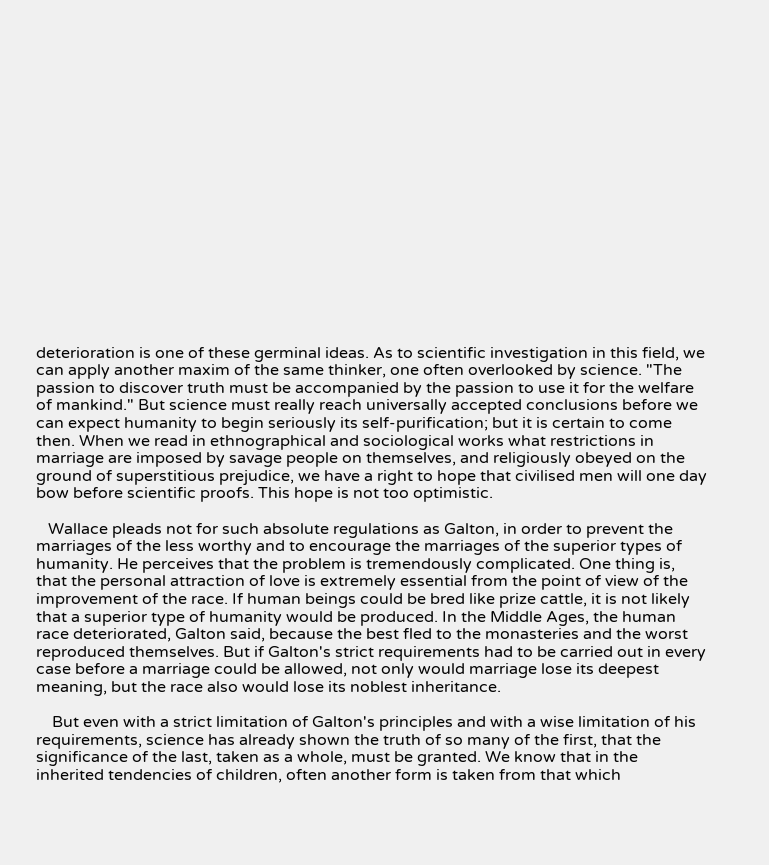deterioration is one of these germinal ideas. As to scientific investigation in this field, we can apply another maxim of the same thinker, one often overlooked by science. "The passion to discover truth must be accompanied by the passion to use it for the welfare of mankind." But science must really reach universally accepted conclusions before we can expect humanity to begin seriously its self-purification; but it is certain to come then. When we read in ethnographical and sociological works what restrictions in marriage are imposed by savage people on themselves, and religiously obeyed on the ground of superstitious prejudice, we have a right to hope that civilised men will one day bow before scientific proofs. This hope is not too optimistic.

   Wallace pleads not for such absolute regulations as Galton, in order to prevent the marriages of the less worthy and to encourage the marriages of the superior types of humanity. He perceives that the problem is tremendously complicated. One thing is, that the personal attraction of love is extremely essential from the point of view of the improvement of the race. If human beings could be bred like prize cattle, it is not likely that a superior type of humanity would be produced. In the Middle Ages, the human race deteriorated, Galton said, because the best fled to the monasteries and the worst reproduced themselves. But if Galton's strict requirements had to be carried out in every case before a marriage could be allowed, not only would marriage lose its deepest meaning, but the race also would lose its noblest inheritance.

    But even with a strict limitation of Galton's principles and with a wise limitation of his requirements, science has already shown the truth of so many of the first, that the significance of the last, taken as a whole, must be granted. We know that in the inherited tendencies of children, often another form is taken from that which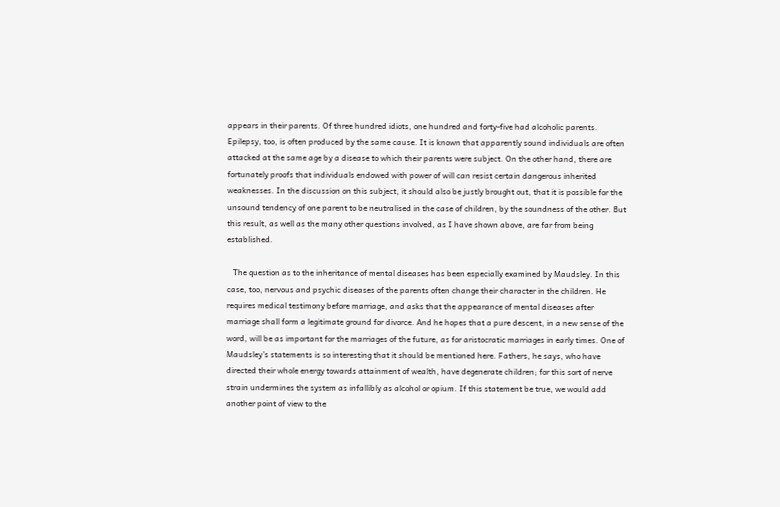appears in their parents. Of three hundred idiots, one hundred and forty-five had alcoholic parents. Epilepsy, too, is often produced by the same cause. It is known that apparently sound individuals are often attacked at the same age by a disease to which their parents were subject. On the other hand, there are fortunately proofs that individuals endowed with power of will can resist certain dangerous inherited weaknesses. In the discussion on this subject, it should also be justly brought out, that it is possible for the unsound tendency of one parent to be neutralised in the case of children, by the soundness of the other. But this result, as well as the many other questions involved, as I have shown above, are far from being established.

   The question as to the inheritance of mental diseases has been especially examined by Maudsley. In this case, too, nervous and psychic diseases of the parents often change their character in the children. He requires medical testimony before marriage, and asks that the appearance of mental diseases after marriage shall form a legitimate ground for divorce. And he hopes that a pure descent, in a new sense of the word, will be as important for the marriages of the future, as for aristocratic marriages in early times. One of Maudsley's statements is so interesting that it should be mentioned here. Fathers, he says, who have directed their whole energy towards attainment of wealth, have degenerate children; for this sort of nerve strain undermines the system as infallibly as alcohol or opium. If this statement be true, we would add another point of view to the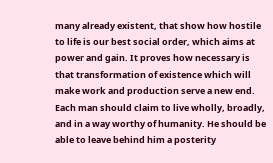many already existent, that show how hostile to life is our best social order, which aims at power and gain. It proves how necessary is that transformation of existence which will make work and production serve a new end. Each man should claim to live wholly, broadly, and in a way worthy of humanity. He should be able to leave behind him a posterity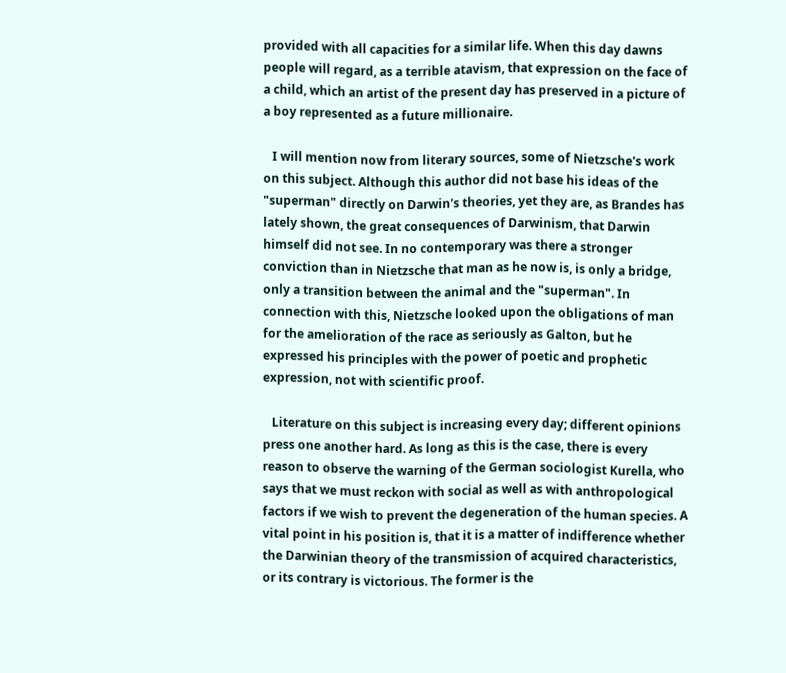provided with all capacities for a similar life. When this day dawns people will regard, as a terrible atavism, that expression on the face of a child, which an artist of the present day has preserved in a picture of a boy represented as a future millionaire.

   I will mention now from literary sources, some of Nietzsche's work on this subject. Although this author did not base his ideas of the "superman" directly on Darwin's theories, yet they are, as Brandes has lately shown, the great consequences of Darwinism, that Darwin himself did not see. In no contemporary was there a stronger conviction than in Nietzsche that man as he now is, is only a bridge, only a transition between the animal and the "superman". In connection with this, Nietzsche looked upon the obligations of man for the amelioration of the race as seriously as Galton, but he expressed his principles with the power of poetic and prophetic expression, not with scientific proof.

   Literature on this subject is increasing every day; different opinions press one another hard. As long as this is the case, there is every reason to observe the warning of the German sociologist Kurella, who says that we must reckon with social as well as with anthropological factors if we wish to prevent the degeneration of the human species. A vital point in his position is, that it is a matter of indifference whether the Darwinian theory of the transmission of acquired characteristics, or its contrary is victorious. The former is the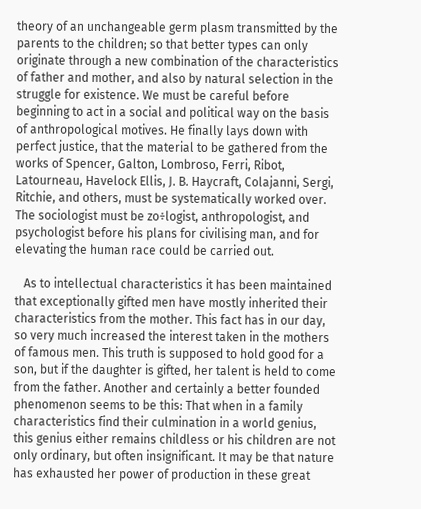theory of an unchangeable germ plasm transmitted by the parents to the children; so that better types can only originate through a new combination of the characteristics of father and mother, and also by natural selection in the struggle for existence. We must be careful before beginning to act in a social and political way on the basis of anthropological motives. He finally lays down with perfect justice, that the material to be gathered from the works of Spencer, Galton, Lombroso, Ferri, Ribot, Latourneau, Havelock Ellis, J. B. Haycraft, Colajanni, Sergi, Ritchie, and others, must be systematically worked over. The sociologist must be zo÷logist, anthropologist, and psychologist before his plans for civilising man, and for elevating the human race could be carried out.

   As to intellectual characteristics it has been maintained that exceptionally gifted men have mostly inherited their characteristics from the mother. This fact has in our day, so very much increased the interest taken in the mothers of famous men. This truth is supposed to hold good for a son, but if the daughter is gifted, her talent is held to come from the father. Another and certainly a better founded phenomenon seems to be this: That when in a family characteristics find their culmination in a world genius, this genius either remains childless or his children are not only ordinary, but often insignificant. It may be that nature has exhausted her power of production in these great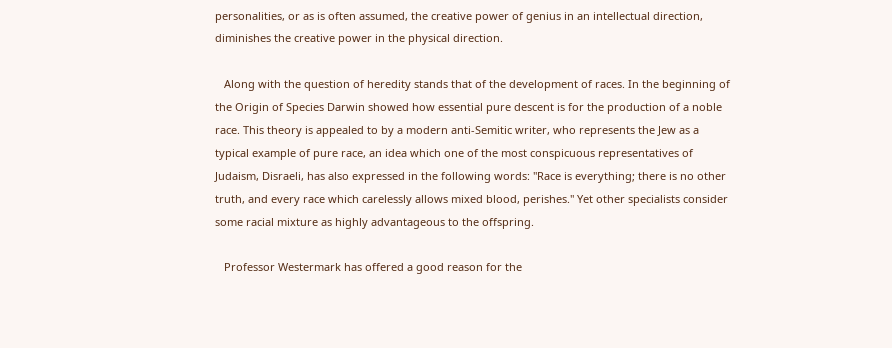personalities, or as is often assumed, the creative power of genius in an intellectual direction, diminishes the creative power in the physical direction.

   Along with the question of heredity stands that of the development of races. In the beginning of the Origin of Species Darwin showed how essential pure descent is for the production of a noble race. This theory is appealed to by a modern anti-Semitic writer, who represents the Jew as a typical example of pure race, an idea which one of the most conspicuous representatives of Judaism, Disraeli, has also expressed in the following words: "Race is everything; there is no other truth, and every race which carelessly allows mixed blood, perishes." Yet other specialists consider some racial mixture as highly advantageous to the offspring.

   Professor Westermark has offered a good reason for the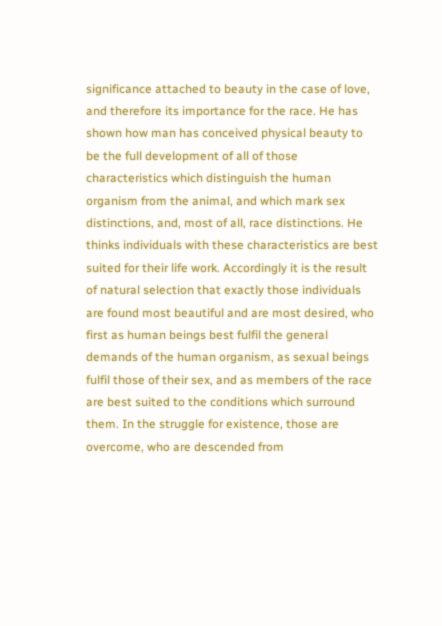significance attached to beauty in the case of love, and therefore its importance for the race. He has shown how man has conceived physical beauty to be the full development of all of those characteristics which distinguish the human organism from the animal, and which mark sex distinctions, and, most of all, race distinctions. He thinks individuals with these characteristics are best suited for their life work. Accordingly it is the result of natural selection that exactly those individuals are found most beautiful and are most desired, who first as human beings best fulfil the general demands of the human organism, as sexual beings fulfil those of their sex, and as members of the race are best suited to the conditions which surround them. In the struggle for existence, those are overcome, who are descended from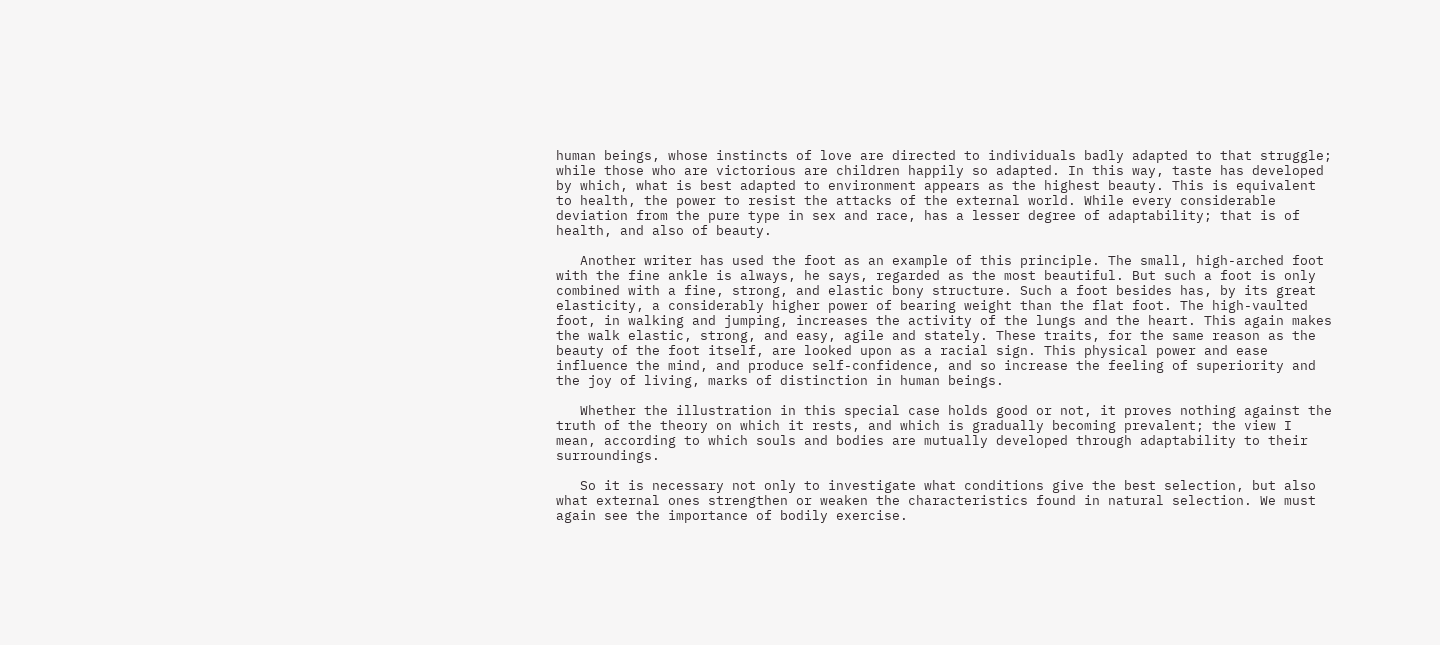human beings, whose instincts of love are directed to individuals badly adapted to that struggle; while those who are victorious are children happily so adapted. In this way, taste has developed by which, what is best adapted to environment appears as the highest beauty. This is equivalent to health, the power to resist the attacks of the external world. While every considerable deviation from the pure type in sex and race, has a lesser degree of adaptability; that is of health, and also of beauty.

   Another writer has used the foot as an example of this principle. The small, high-arched foot with the fine ankle is always, he says, regarded as the most beautiful. But such a foot is only combined with a fine, strong, and elastic bony structure. Such a foot besides has, by its great elasticity, a considerably higher power of bearing weight than the flat foot. The high-vaulted foot, in walking and jumping, increases the activity of the lungs and the heart. This again makes the walk elastic, strong, and easy, agile and stately. These traits, for the same reason as the beauty of the foot itself, are looked upon as a racial sign. This physical power and ease influence the mind, and produce self-confidence, and so increase the feeling of superiority and the joy of living, marks of distinction in human beings.

   Whether the illustration in this special case holds good or not, it proves nothing against the truth of the theory on which it rests, and which is gradually becoming prevalent; the view I mean, according to which souls and bodies are mutually developed through adaptability to their surroundings.

   So it is necessary not only to investigate what conditions give the best selection, but also what external ones strengthen or weaken the characteristics found in natural selection. We must again see the importance of bodily exercise.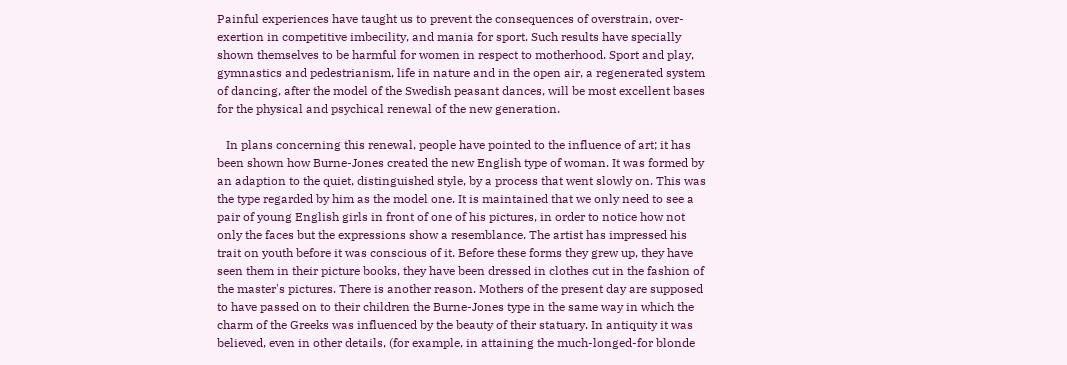Painful experiences have taught us to prevent the consequences of overstrain, over-exertion in competitive imbecility, and mania for sport. Such results have specially shown themselves to be harmful for women in respect to motherhood. Sport and play, gymnastics and pedestrianism, life in nature and in the open air, a regenerated system of dancing, after the model of the Swedish peasant dances, will be most excellent bases for the physical and psychical renewal of the new generation.

   In plans concerning this renewal, people have pointed to the influence of art; it has been shown how Burne-Jones created the new English type of woman. It was formed by an adaption to the quiet, distinguished style, by a process that went slowly on. This was the type regarded by him as the model one. It is maintained that we only need to see a pair of young English girls in front of one of his pictures, in order to notice how not only the faces but the expressions show a resemblance. The artist has impressed his trait on youth before it was conscious of it. Before these forms they grew up, they have seen them in their picture books, they have been dressed in clothes cut in the fashion of the master's pictures. There is another reason. Mothers of the present day are supposed to have passed on to their children the Burne-Jones type in the same way in which the charm of the Greeks was influenced by the beauty of their statuary. In antiquity it was believed, even in other details, (for example, in attaining the much-longed-for blonde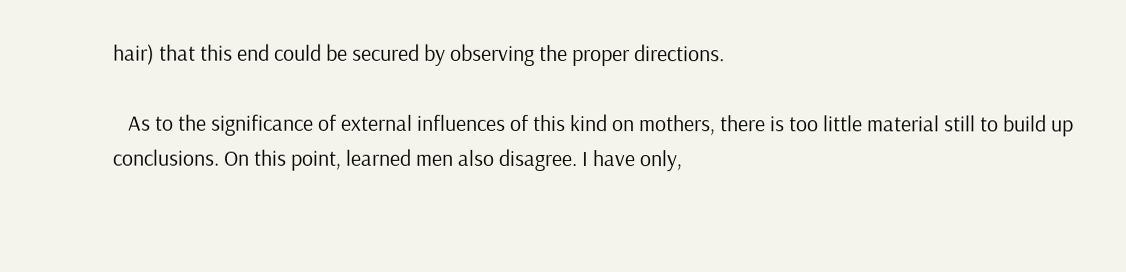hair) that this end could be secured by observing the proper directions.

   As to the significance of external influences of this kind on mothers, there is too little material still to build up conclusions. On this point, learned men also disagree. I have only,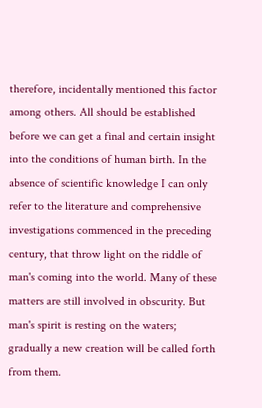therefore, incidentally mentioned this factor among others. All should be established before we can get a final and certain insight into the conditions of human birth. In the absence of scientific knowledge I can only refer to the literature and comprehensive investigations commenced in the preceding century, that throw light on the riddle of man's coming into the world. Many of these matters are still involved in obscurity. But man's spirit is resting on the waters; gradually a new creation will be called forth from them.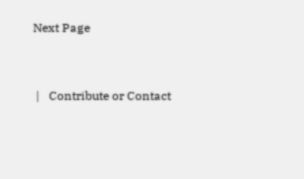Next Page


 |   Contribute or Contact